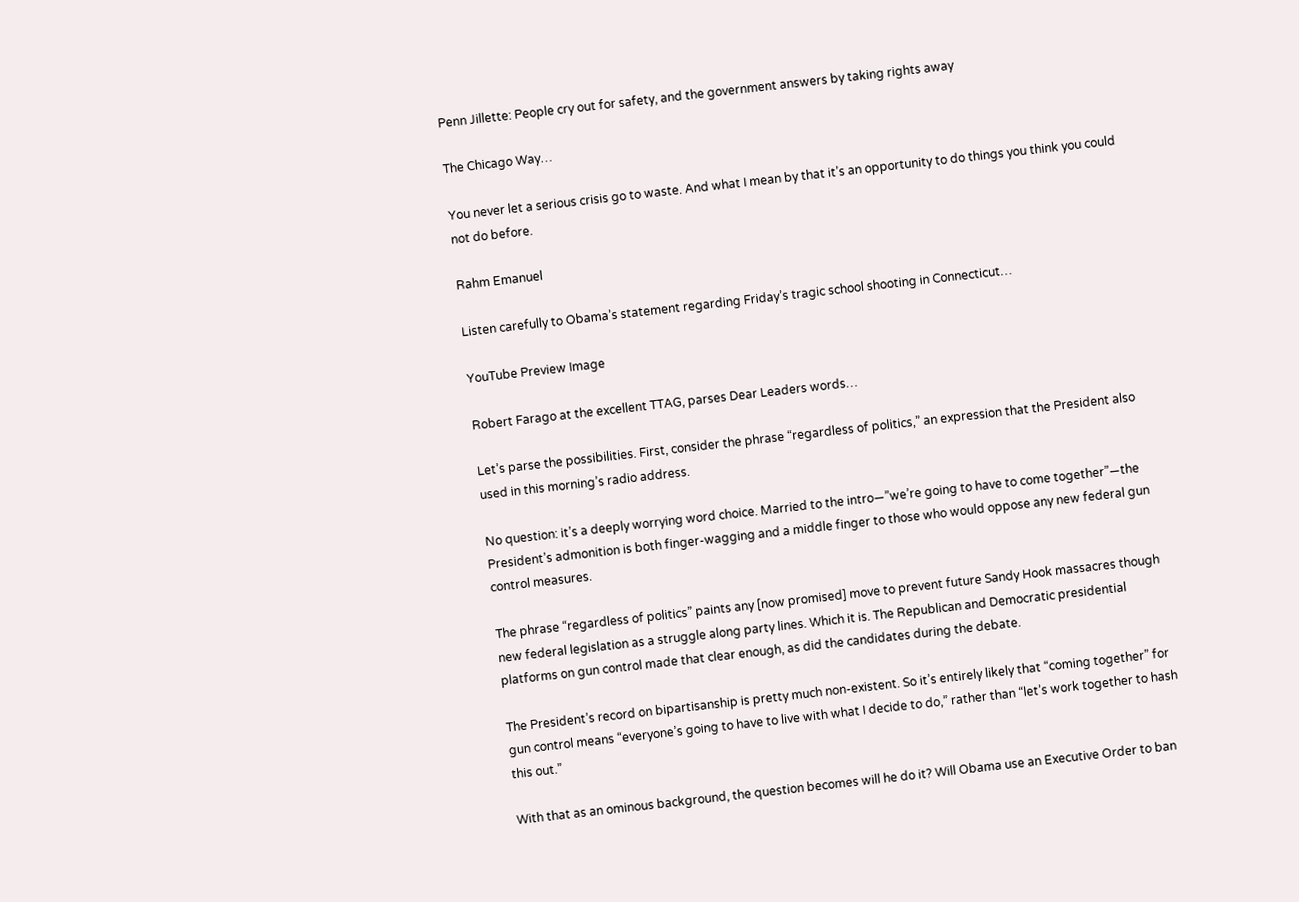Penn Jillette: People cry out for safety, and the government answers by taking rights away

The Chicago Way…

You never let a serious crisis go to waste. And what I mean by that it’s an opportunity to do things you think you could not do before.

Rahm Emanuel

Listen carefully to Obama’s statement regarding Friday’s tragic school shooting in Connecticut…

YouTube Preview Image

Robert Farago at the excellent TTAG, parses Dear Leaders words…

Let’s parse the possibilities. First, consider the phrase “regardless of politics,” an expression that the President also used in this morning’s radio address.

No question: it’s a deeply worrying word choice. Married to the intro—”we’re going to have to come together”—the President’s admonition is both finger-wagging and a middle finger to those who would oppose any new federal gun control measures.

The phrase “regardless of politics” paints any [now promised] move to prevent future Sandy Hook massacres though new federal legislation as a struggle along party lines. Which it is. The Republican and Democratic presidential platforms on gun control made that clear enough, as did the candidates during the debate.

The President’s record on bipartisanship is pretty much non-existent. So it’s entirely likely that “coming together” for gun control means “everyone’s going to have to live with what I decide to do,” rather than “let’s work together to hash this out.”

With that as an ominous background, the question becomes will he do it? Will Obama use an Executive Order to ban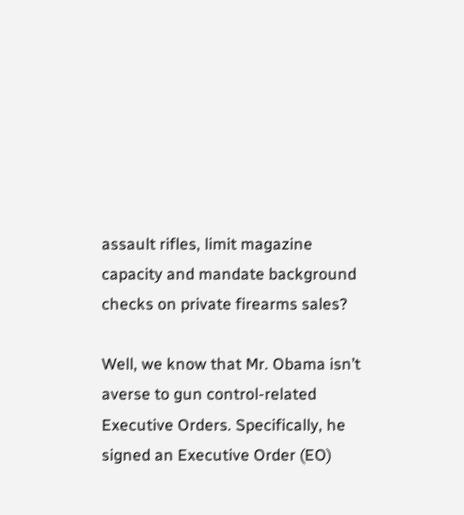assault rifles, limit magazine capacity and mandate background checks on private firearms sales?

Well, we know that Mr. Obama isn’t averse to gun control-related Executive Orders. Specifically, he signed an Executive Order (EO)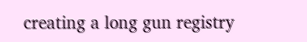creating a long gun registry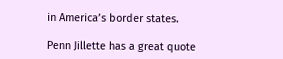in America’s border states.

Penn Jillette has a great quote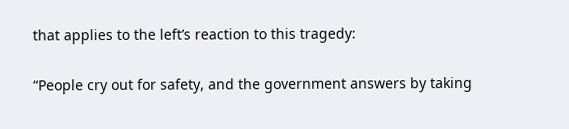that applies to the left’s reaction to this tragedy:

“People cry out for safety, and the government answers by taking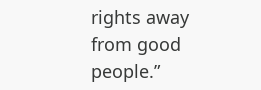rights away from good people.”